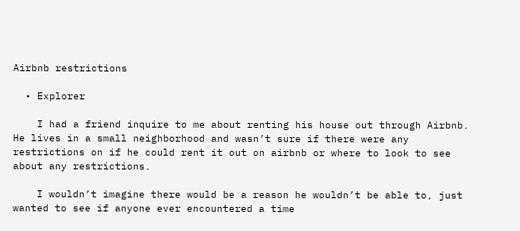Airbnb restrictions

  • Explorer

    I had a friend inquire to me about renting his house out through Airbnb. He lives in a small neighborhood and wasn’t sure if there were any restrictions on if he could rent it out on airbnb or where to look to see about any restrictions.

    I wouldn’t imagine there would be a reason he wouldn’t be able to, just wanted to see if anyone ever encountered a time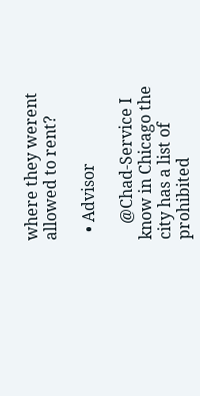where they werent allowed to rent?

  • Advisor

    @Chad-Service I know in Chicago the city has a list of prohibited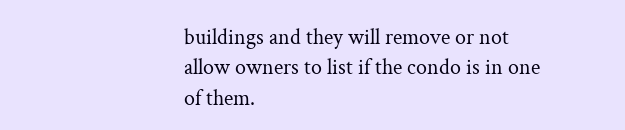buildings and they will remove or not allow owners to list if the condo is in one of them.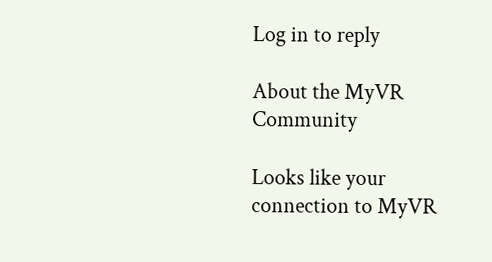Log in to reply

About the MyVR Community

Looks like your connection to MyVR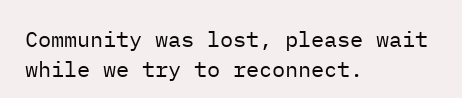Community was lost, please wait while we try to reconnect.